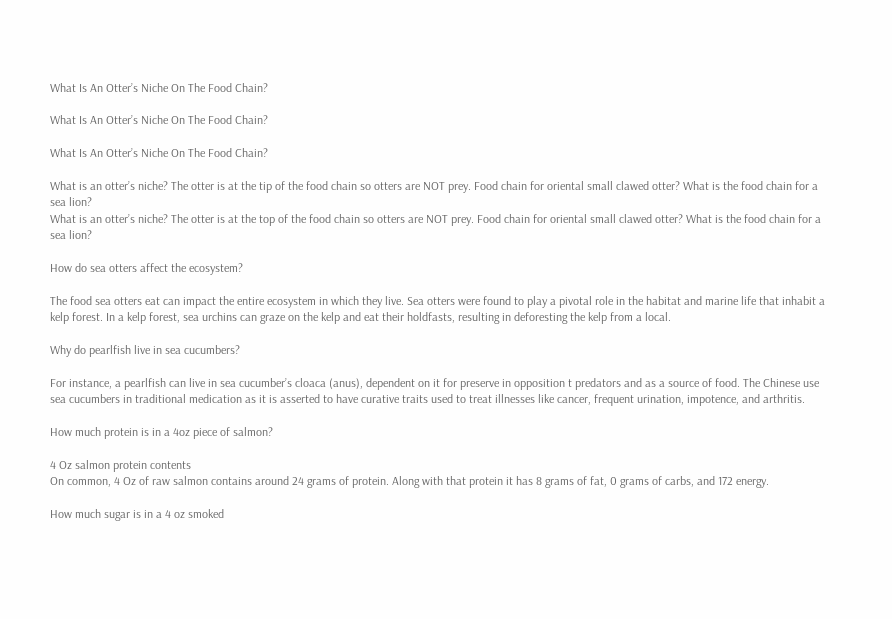What Is An Otter’s Niche On The Food Chain?

What Is An Otter’s Niche On The Food Chain?

What Is An Otter’s Niche On The Food Chain?

What is an otter’s niche? The otter is at the tip of the food chain so otters are NOT prey. Food chain for oriental small clawed otter? What is the food chain for a sea lion?
What is an otter’s niche? The otter is at the top of the food chain so otters are NOT prey. Food chain for oriental small clawed otter? What is the food chain for a sea lion?

How do sea otters affect the ecosystem?

The food sea otters eat can impact the entire ecosystem in which they live. Sea otters were found to play a pivotal role in the habitat and marine life that inhabit a kelp forest. In a kelp forest, sea urchins can graze on the kelp and eat their holdfasts, resulting in deforesting the kelp from a local.

Why do pearlfish live in sea cucumbers?

For instance, a pearlfish can live in sea cucumber’s cloaca (anus), dependent on it for preserve in opposition t predators and as a source of food. The Chinese use sea cucumbers in traditional medication as it is asserted to have curative traits used to treat illnesses like cancer, frequent urination, impotence, and arthritis.

How much protein is in a 4oz piece of salmon?

4 Oz salmon protein contents
On common, 4 Oz of raw salmon contains around 24 grams of protein. Along with that protein it has 8 grams of fat, 0 grams of carbs, and 172 energy.

How much sugar is in a 4 oz smoked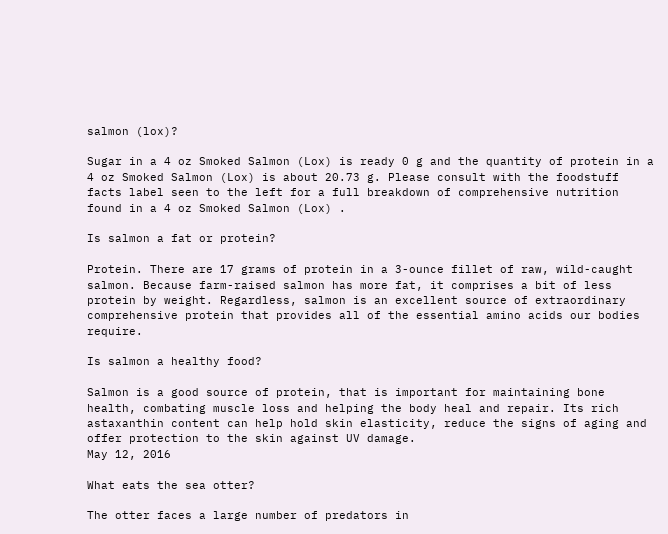salmon (lox)?

Sugar in a 4 oz Smoked Salmon (Lox) is ready 0 g and the quantity of protein in a 4 oz Smoked Salmon (Lox) is about 20.73 g. Please consult with the foodstuff facts label seen to the left for a full breakdown of comprehensive nutrition found in a 4 oz Smoked Salmon (Lox) .

Is salmon a fat or protein?

Protein. There are 17 grams of protein in a 3-ounce fillet of raw, wild-caught salmon. Because farm-raised salmon has more fat, it comprises a bit of less protein by weight. Regardless, salmon is an excellent source of extraordinary comprehensive protein that provides all of the essential amino acids our bodies require.

Is salmon a healthy food?

Salmon is a good source of protein, that is important for maintaining bone health, combating muscle loss and helping the body heal and repair. Its rich astaxanthin content can help hold skin elasticity, reduce the signs of aging and offer protection to the skin against UV damage.
May 12, 2016

What eats the sea otter?

The otter faces a large number of predators in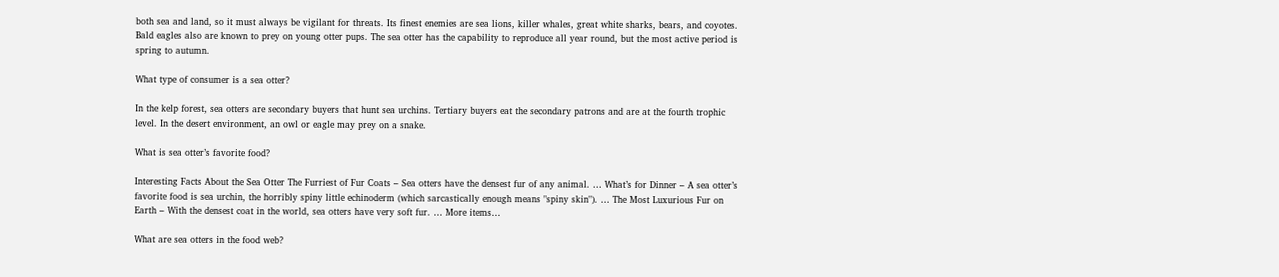both sea and land, so it must always be vigilant for threats. Its finest enemies are sea lions, killer whales, great white sharks, bears, and coyotes. Bald eagles also are known to prey on young otter pups. The sea otter has the capability to reproduce all year round, but the most active period is spring to autumn.

What type of consumer is a sea otter?

In the kelp forest, sea otters are secondary buyers that hunt sea urchins. Tertiary buyers eat the secondary patrons and are at the fourth trophic level. In the desert environment, an owl or eagle may prey on a snake.

What is sea otter’s favorite food?

Interesting Facts About the Sea Otter The Furriest of Fur Coats – Sea otters have the densest fur of any animal. … What’s for Dinner – A sea otter’s favorite food is sea urchin, the horribly spiny little echinoderm (which sarcastically enough means "spiny skin"). … The Most Luxurious Fur on Earth – With the densest coat in the world, sea otters have very soft fur. … More items…

What are sea otters in the food web?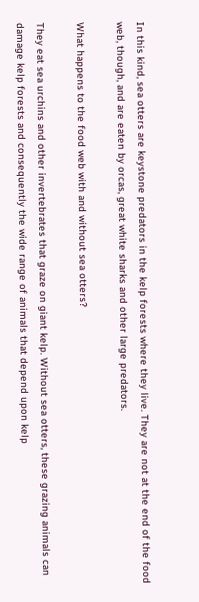In this kind, sea otters are keystone predators in the kelp forests where they live. They are not at the end of the food web, though, and are eaten by orcas, great white sharks and other large predators.

What happens to the food web with and without sea otters?

They eat sea urchins and other invertebrates that graze on giant kelp. Without sea otters, these grazing animals can damage kelp forests and consequently the wide range of animals that depend upon kelp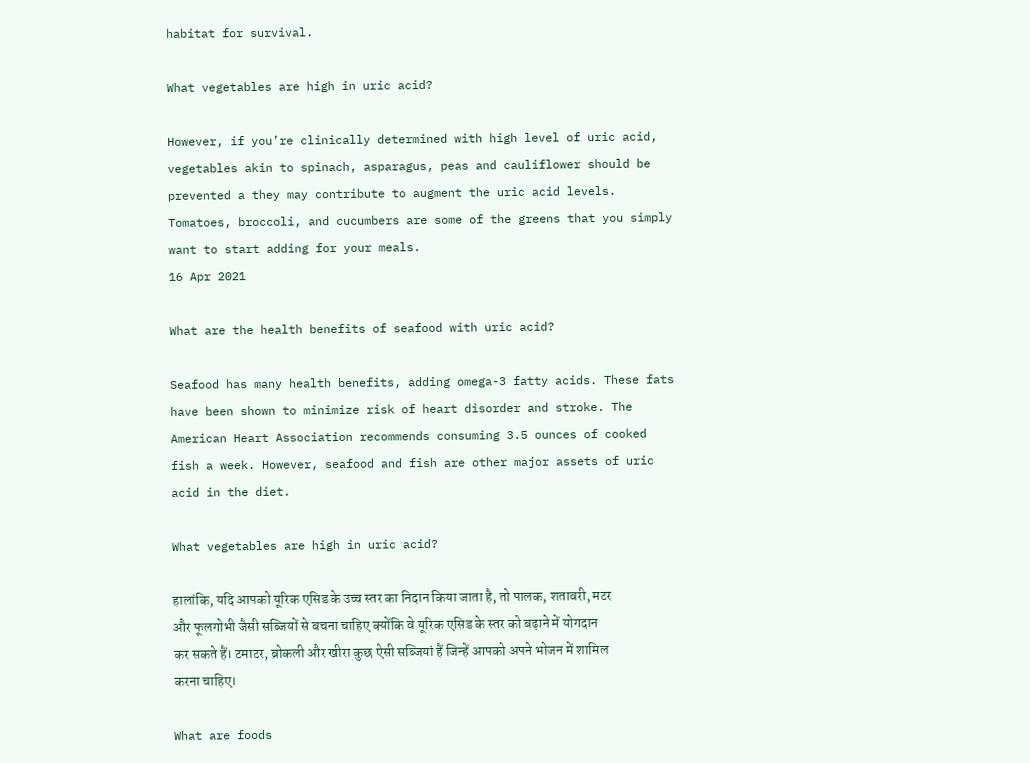habitat for survival.

What vegetables are high in uric acid?

However, if you’re clinically determined with high level of uric acid, vegetables akin to spinach, asparagus, peas and cauliflower should be prevented a they may contribute to augment the uric acid levels. Tomatoes, broccoli, and cucumbers are some of the greens that you simply want to start adding for your meals.
16 Apr 2021

What are the health benefits of seafood with uric acid?

Seafood has many health benefits, adding omega-3 fatty acids. These fats have been shown to minimize risk of heart disorder and stroke. The American Heart Association recommends consuming 3.5 ounces of cooked fish a week. However, seafood and fish are other major assets of uric acid in the diet.

What vegetables are high in uric acid?

हालांकि, यदि आपको यूरिक एसिड के उच्च स्तर का निदान किया जाता है, तो पालक, शतावरी, मटर और फूलगोभी जैसी सब्जियों से बचना चाहिए क्योंकि वे यूरिक एसिड के स्तर को बढ़ाने में योगदान कर सकते हैं। टमाटर, ब्रोकली और खीरा कुछ ऐसी सब्जियां हैं जिन्हें आपको अपने भोजन में शामिल करना चाहिए।

What are foods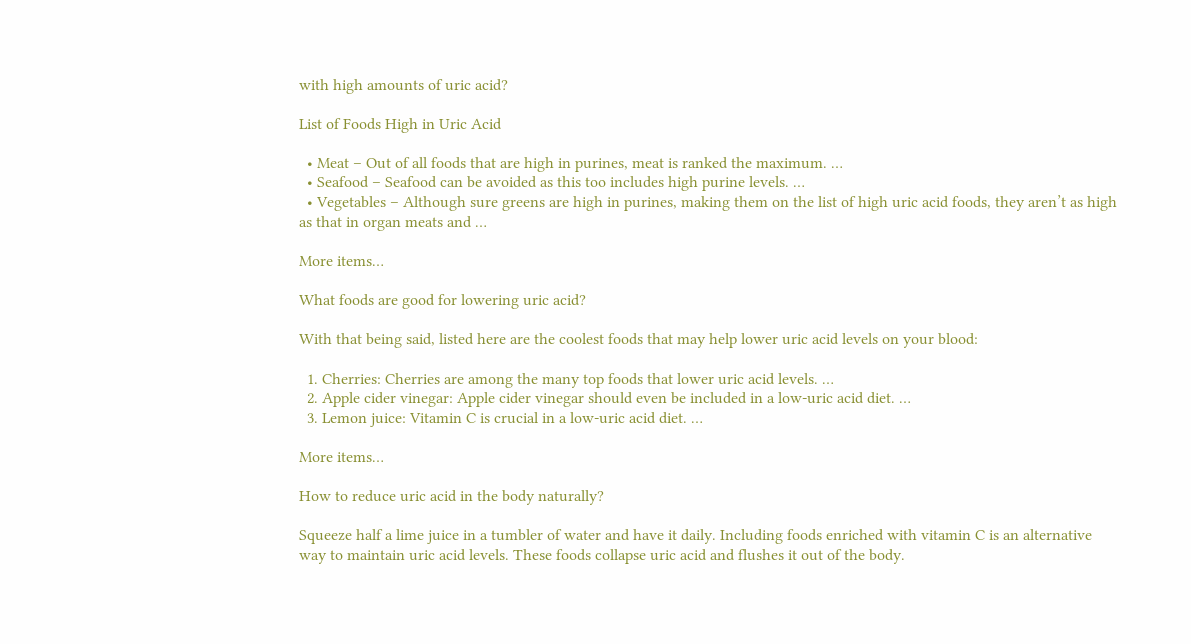with high amounts of uric acid?

List of Foods High in Uric Acid

  • Meat – Out of all foods that are high in purines, meat is ranked the maximum. …
  • Seafood – Seafood can be avoided as this too includes high purine levels. …
  • Vegetables – Although sure greens are high in purines, making them on the list of high uric acid foods, they aren’t as high as that in organ meats and …

More items…

What foods are good for lowering uric acid?

With that being said, listed here are the coolest foods that may help lower uric acid levels on your blood:

  1. Cherries: Cherries are among the many top foods that lower uric acid levels. …
  2. Apple cider vinegar: Apple cider vinegar should even be included in a low-uric acid diet. …
  3. Lemon juice: Vitamin C is crucial in a low-uric acid diet. …

More items…

How to reduce uric acid in the body naturally?

Squeeze half a lime juice in a tumbler of water and have it daily. Including foods enriched with vitamin C is an alternative way to maintain uric acid levels. These foods collapse uric acid and flushes it out of the body.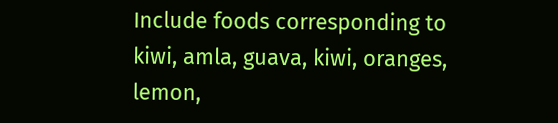Include foods corresponding to kiwi, amla, guava, kiwi, oranges, lemon,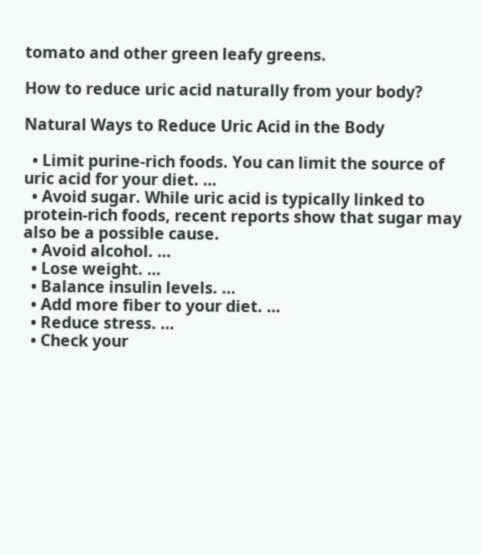tomato and other green leafy greens.

How to reduce uric acid naturally from your body?

Natural Ways to Reduce Uric Acid in the Body

  • Limit purine-rich foods. You can limit the source of uric acid for your diet. …
  • Avoid sugar. While uric acid is typically linked to protein-rich foods, recent reports show that sugar may also be a possible cause.
  • Avoid alcohol. …
  • Lose weight. …
  • Balance insulin levels. …
  • Add more fiber to your diet. …
  • Reduce stress. …
  • Check your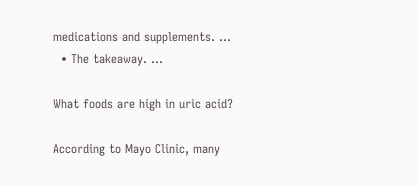medications and supplements. …
  • The takeaway. …

What foods are high in uric acid?

According to Mayo Clinic, many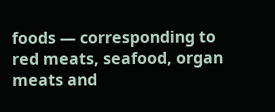foods — corresponding to red meats, seafood, organ meats and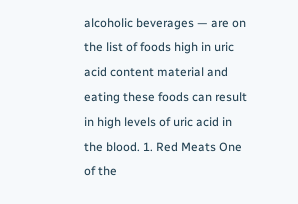alcoholic beverages — are on the list of foods high in uric acid content material and eating these foods can result in high levels of uric acid in the blood. 1. Red Meats One of the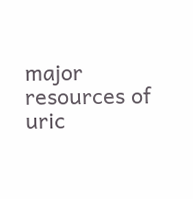major resources of uric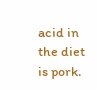acid in the diet is pork.